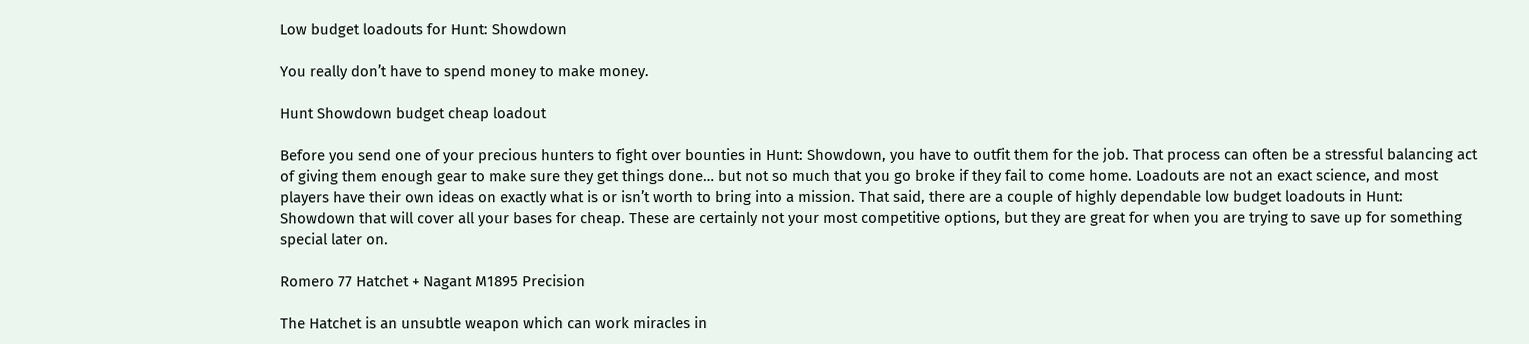Low budget loadouts for Hunt: Showdown

You really don’t have to spend money to make money.

Hunt Showdown budget cheap loadout

Before you send one of your precious hunters to fight over bounties in Hunt: Showdown, you have to outfit them for the job. That process can often be a stressful balancing act of giving them enough gear to make sure they get things done… but not so much that you go broke if they fail to come home. Loadouts are not an exact science, and most players have their own ideas on exactly what is or isn’t worth to bring into a mission. That said, there are a couple of highly dependable low budget loadouts in Hunt: Showdown that will cover all your bases for cheap. These are certainly not your most competitive options, but they are great for when you are trying to save up for something special later on.

Romero 77 Hatchet + Nagant M1895 Precision

The Hatchet is an unsubtle weapon which can work miracles in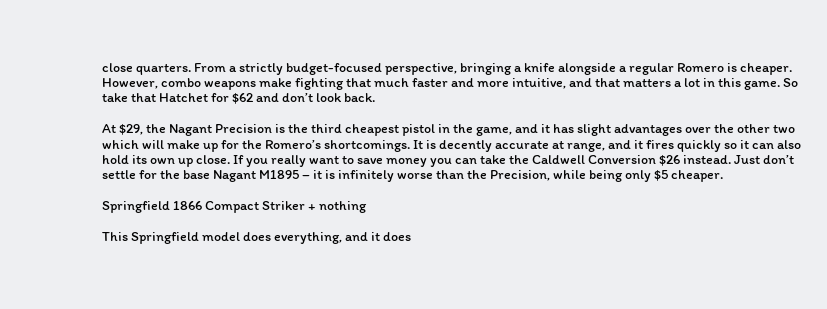close quarters. From a strictly budget-focused perspective, bringing a knife alongside a regular Romero is cheaper. However, combo weapons make fighting that much faster and more intuitive, and that matters a lot in this game. So take that Hatchet for $62 and don’t look back.

At $29, the Nagant Precision is the third cheapest pistol in the game, and it has slight advantages over the other two which will make up for the Romero’s shortcomings. It is decently accurate at range, and it fires quickly so it can also hold its own up close. If you really want to save money you can take the Caldwell Conversion $26 instead. Just don’t settle for the base Nagant M1895 – it is infinitely worse than the Precision, while being only $5 cheaper.

Springfield 1866 Compact Striker + nothing

This Springfield model does everything, and it does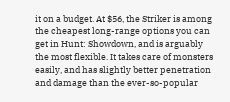it on a budget. At $56, the Striker is among the cheapest long-range options you can get in Hunt: Showdown, and is arguably the most flexible. It takes care of monsters easily, and has slightly better penetration and damage than the ever-so-popular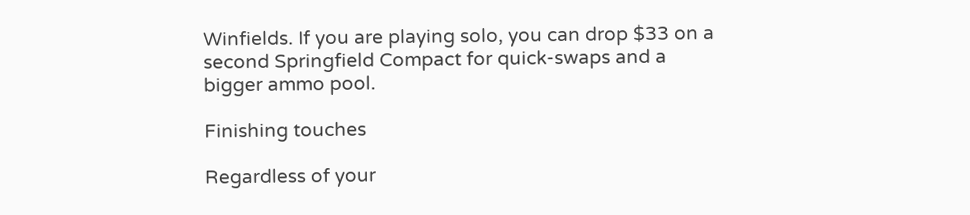Winfields. If you are playing solo, you can drop $33 on a second Springfield Compact for quick-swaps and a bigger ammo pool.

Finishing touches

Regardless of your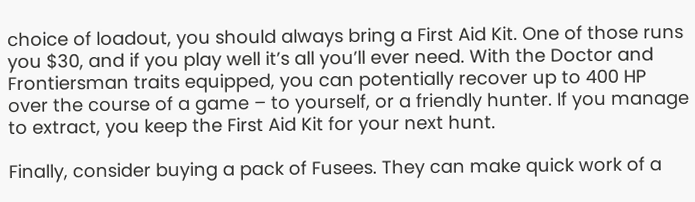choice of loadout, you should always bring a First Aid Kit. One of those runs you $30, and if you play well it’s all you’ll ever need. With the Doctor and Frontiersman traits equipped, you can potentially recover up to 400 HP over the course of a game – to yourself, or a friendly hunter. If you manage to extract, you keep the First Aid Kit for your next hunt.

Finally, consider buying a pack of Fusees. They can make quick work of a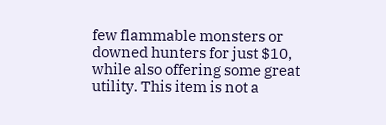few flammable monsters or downed hunters for just $10, while also offering some great utility. This item is not a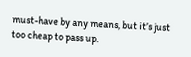must-have by any means, but it’s just too cheap to pass up.